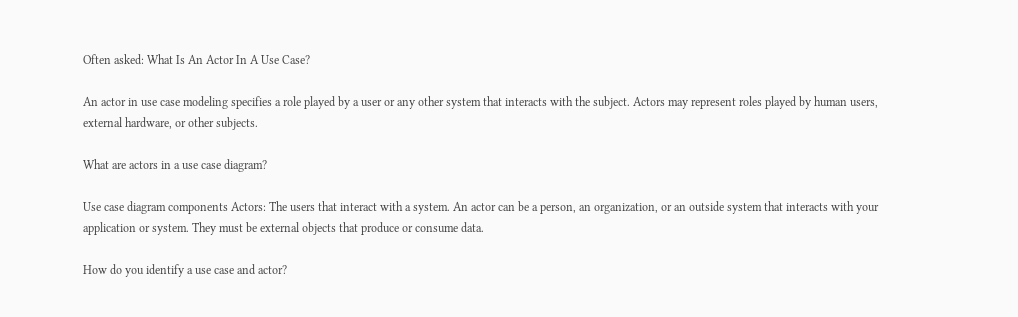Often asked: What Is An Actor In A Use Case?

An actor in use case modeling specifies a role played by a user or any other system that interacts with the subject. Actors may represent roles played by human users, external hardware, or other subjects.

What are actors in a use case diagram?

Use case diagram components Actors: The users that interact with a system. An actor can be a person, an organization, or an outside system that interacts with your application or system. They must be external objects that produce or consume data.

How do you identify a use case and actor?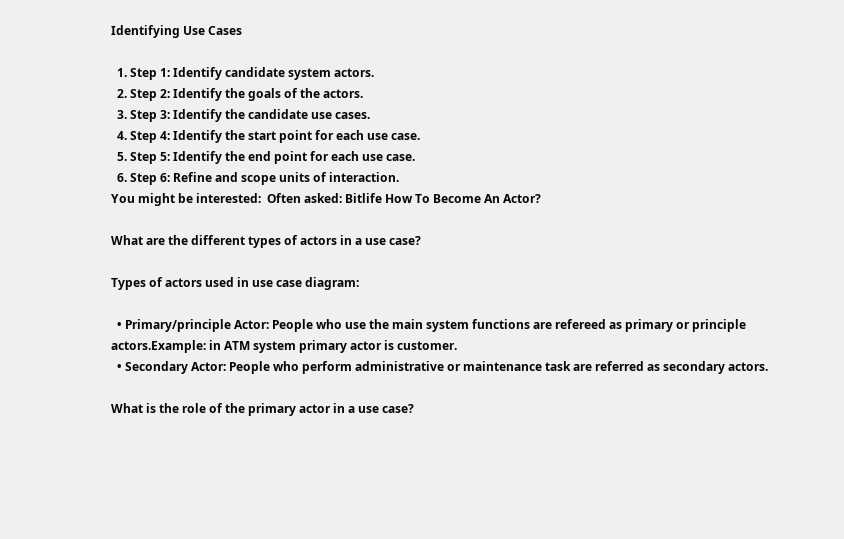Identifying Use Cases

  1. Step 1: Identify candidate system actors.
  2. Step 2: Identify the goals of the actors.
  3. Step 3: Identify the candidate use cases.
  4. Step 4: Identify the start point for each use case.
  5. Step 5: Identify the end point for each use case.
  6. Step 6: Refine and scope units of interaction.
You might be interested:  Often asked: Bitlife How To Become An Actor?

What are the different types of actors in a use case?

Types of actors used in use case diagram:

  • Primary/principle Actor: People who use the main system functions are refereed as primary or principle actors.Example: in ATM system primary actor is customer.
  • Secondary Actor: People who perform administrative or maintenance task are referred as secondary actors.

What is the role of the primary actor in a use case?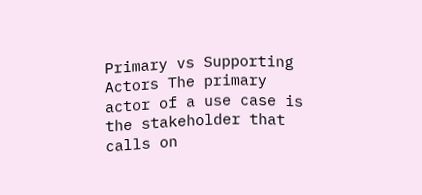Primary vs Supporting Actors The primary actor of a use case is the stakeholder that calls on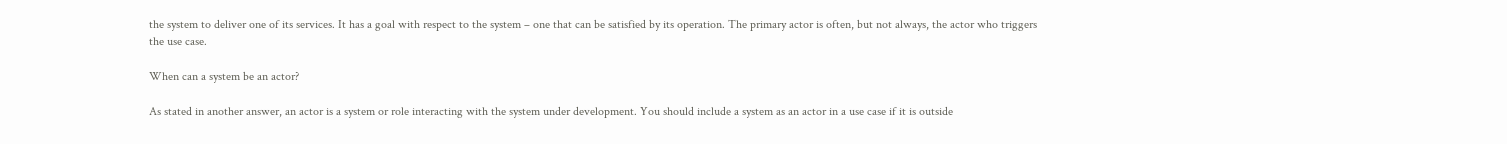the system to deliver one of its services. It has a goal with respect to the system – one that can be satisfied by its operation. The primary actor is often, but not always, the actor who triggers the use case.

When can a system be an actor?

As stated in another answer, an actor is a system or role interacting with the system under development. You should include a system as an actor in a use case if it is outside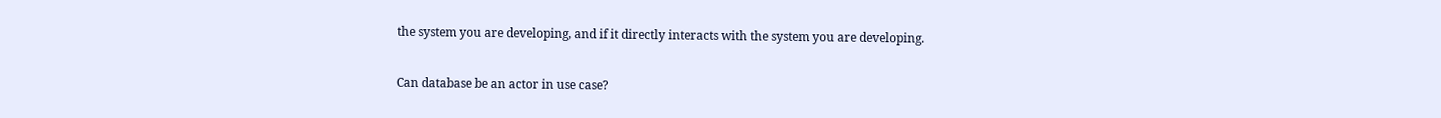the system you are developing, and if it directly interacts with the system you are developing.

Can database be an actor in use case?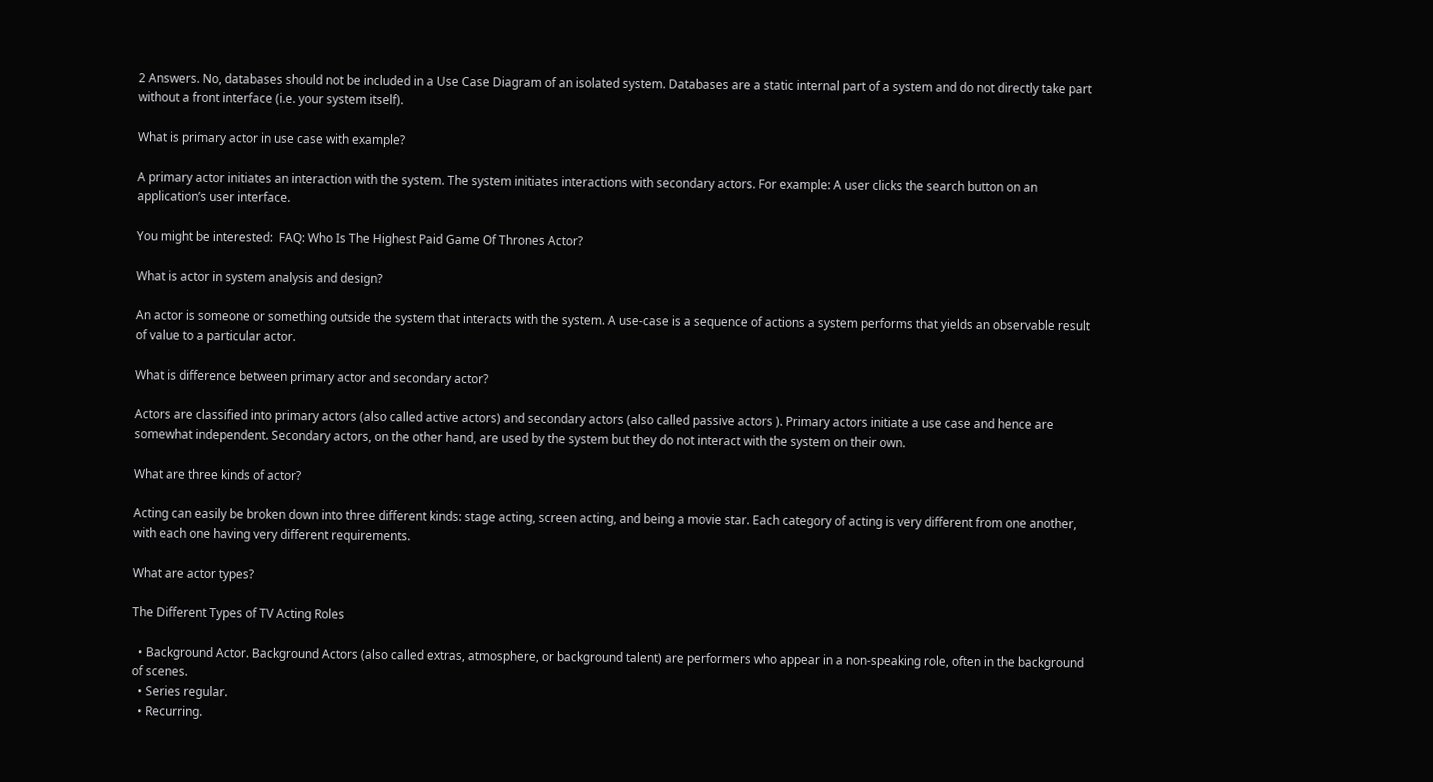2 Answers. No, databases should not be included in a Use Case Diagram of an isolated system. Databases are a static internal part of a system and do not directly take part without a front interface (i.e. your system itself).

What is primary actor in use case with example?

A primary actor initiates an interaction with the system. The system initiates interactions with secondary actors. For example: A user clicks the search button on an application’s user interface.

You might be interested:  FAQ: Who Is The Highest Paid Game Of Thrones Actor?

What is actor in system analysis and design?

An actor is someone or something outside the system that interacts with the system. A use-case is a sequence of actions a system performs that yields an observable result of value to a particular actor.

What is difference between primary actor and secondary actor?

Actors are classified into primary actors (also called active actors) and secondary actors (also called passive actors ). Primary actors initiate a use case and hence are somewhat independent. Secondary actors, on the other hand, are used by the system but they do not interact with the system on their own.

What are three kinds of actor?

Acting can easily be broken down into three different kinds: stage acting, screen acting, and being a movie star. Each category of acting is very different from one another, with each one having very different requirements.

What are actor types?

The Different Types of TV Acting Roles

  • Background Actor. Background Actors (also called extras, atmosphere, or background talent) are performers who appear in a non-speaking role, often in the background of scenes.
  • Series regular.
  • Recurring.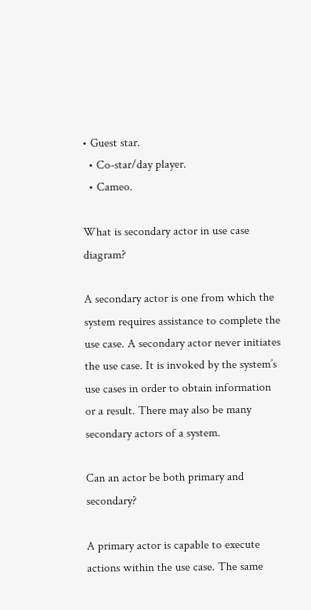• Guest star.
  • Co-star/day player.
  • Cameo.

What is secondary actor in use case diagram?

A secondary actor is one from which the system requires assistance to complete the use case. A secondary actor never initiates the use case. It is invoked by the system’s use cases in order to obtain information or a result. There may also be many secondary actors of a system.

Can an actor be both primary and secondary?

A primary actor is capable to execute actions within the use case. The same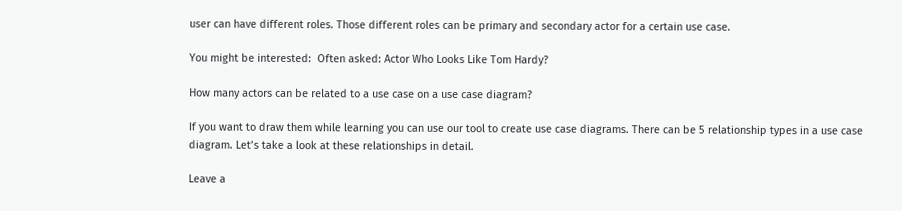user can have different roles. Those different roles can be primary and secondary actor for a certain use case.

You might be interested:  Often asked: Actor Who Looks Like Tom Hardy?

How many actors can be related to a use case on a use case diagram?

If you want to draw them while learning you can use our tool to create use case diagrams. There can be 5 relationship types in a use case diagram. Let’s take a look at these relationships in detail.

Leave a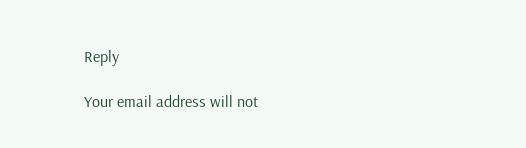Reply

Your email address will not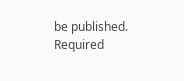be published. Required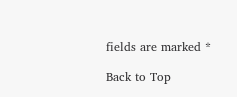fields are marked *

Back to Top